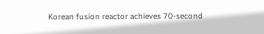Korean fusion reactor achieves 70-second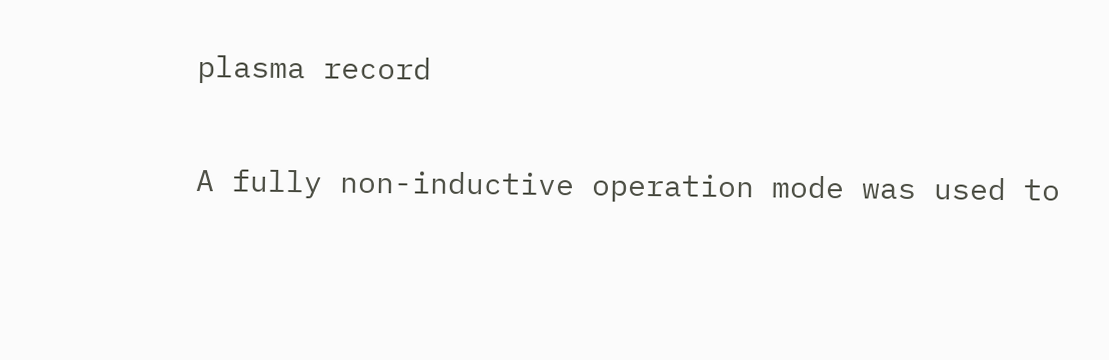plasma record

A fully non-inductive operation mode was used to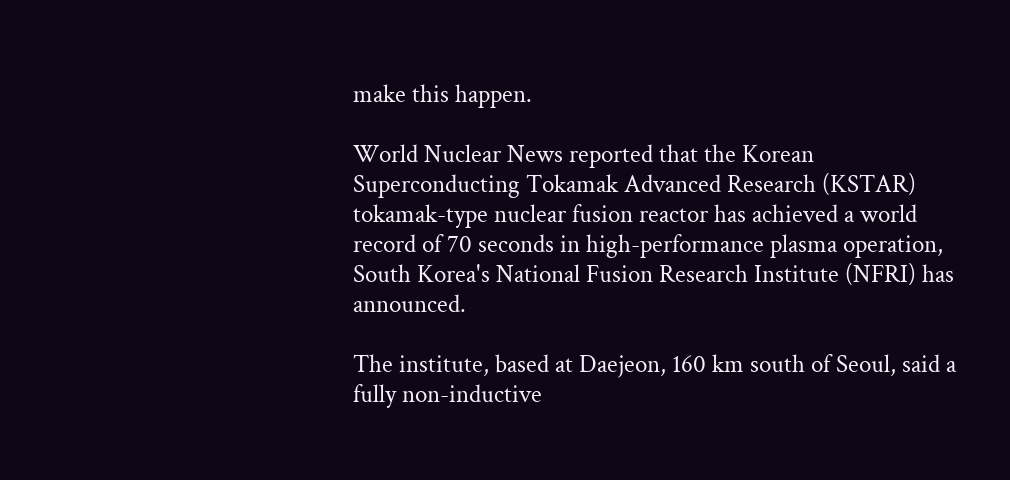make this happen.

World Nuclear News reported that the Korean Superconducting Tokamak Advanced Research (KSTAR) tokamak-type nuclear fusion reactor has achieved a world record of 70 seconds in high-performance plasma operation, South Korea's National Fusion Research Institute (NFRI) has announced.

The institute, based at Daejeon, 160 km south of Seoul, said a fully non-inductive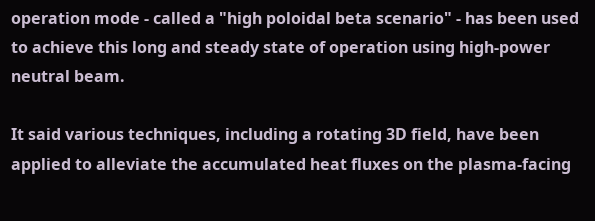operation mode - called a "high poloidal beta scenario" - has been used to achieve this long and steady state of operation using high-power neutral beam.

It said various techniques, including a rotating 3D field, have been applied to alleviate the accumulated heat fluxes on the plasma-facing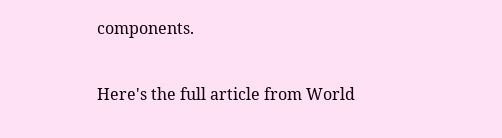components.

Here's the full article from World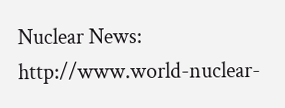Nuclear News: http://www.world-nuclear-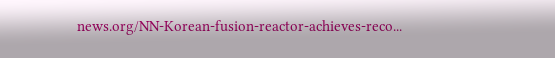news.org/NN-Korean-fusion-reactor-achieves-reco...